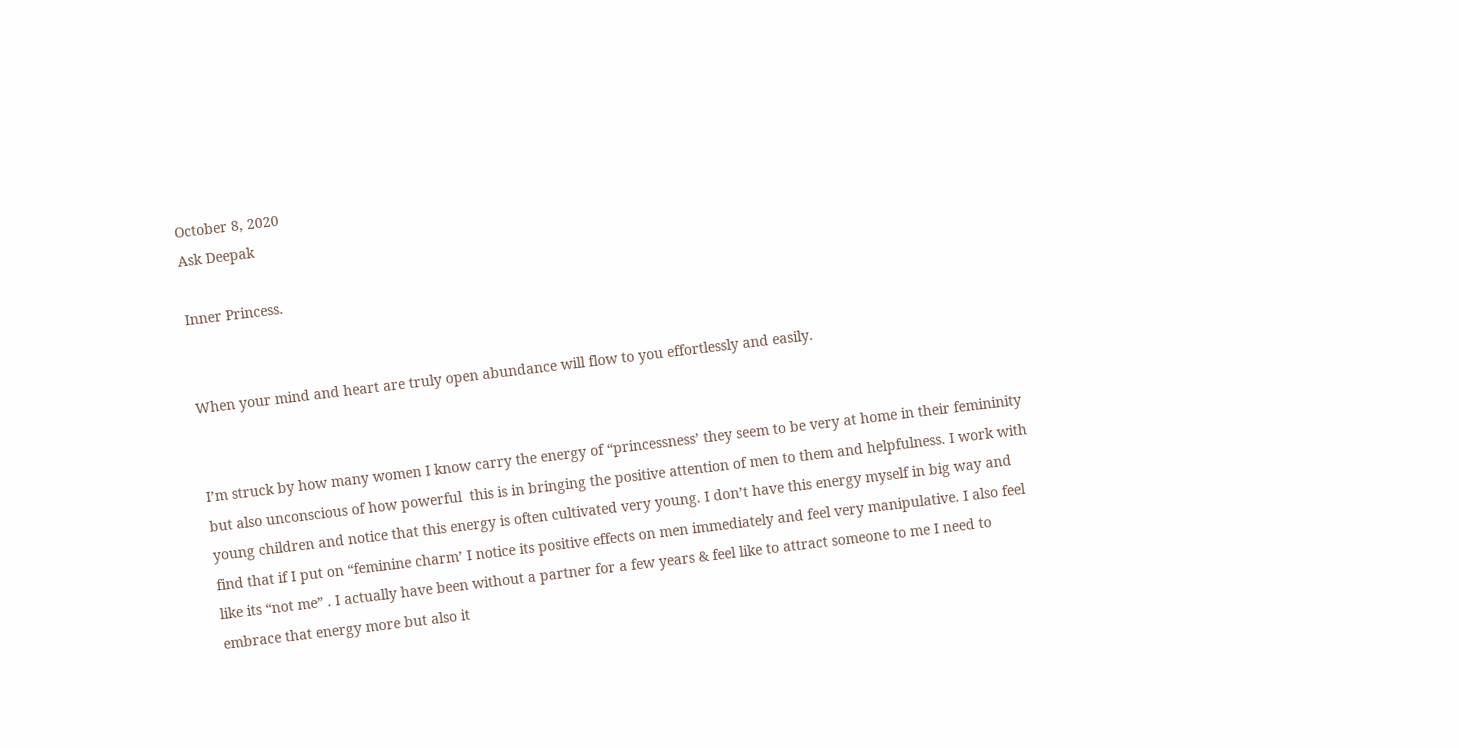October 8, 2020
Ask Deepak

Inner Princess.


When your mind and heart are truly open abundance will flow to you effortlessly and easily.


I’m struck by how many women I know carry the energy of “princessness’ they seem to be very at home in their femininity but also unconscious of how powerful  this is in bringing the positive attention of men to them and helpfulness. I work with young children and notice that this energy is often cultivated very young. I don’t have this energy myself in big way and find that if I put on “feminine charm’ I notice its positive effects on men immediately and feel very manipulative. I also feel like its “not me” . I actually have been without a partner for a few years & feel like to attract someone to me I need to embrace that energy more but also it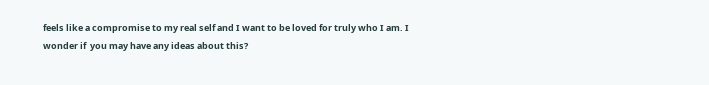feels like a compromise to my real self and I want to be loved for truly who I am. I wonder if  you may have any ideas about this?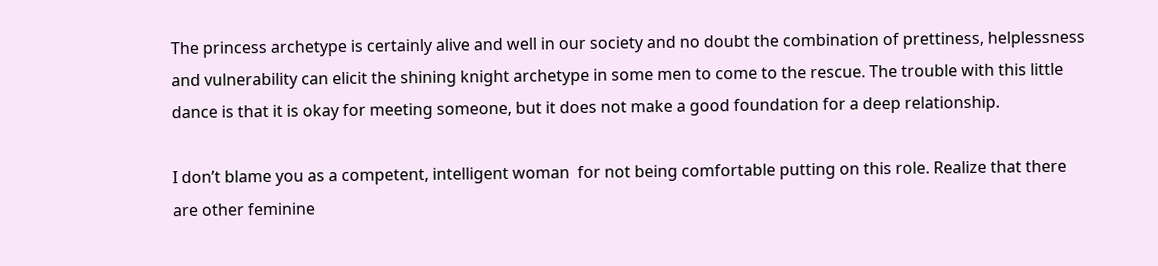The princess archetype is certainly alive and well in our society and no doubt the combination of prettiness, helplessness and vulnerability can elicit the shining knight archetype in some men to come to the rescue. The trouble with this little dance is that it is okay for meeting someone, but it does not make a good foundation for a deep relationship.

I don’t blame you as a competent, intelligent woman  for not being comfortable putting on this role. Realize that there are other feminine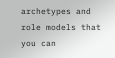archetypes and role models that you can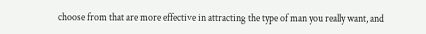choose from that are more effective in attracting the type of man you really want, and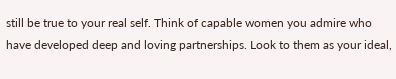still be true to your real self. Think of capable women you admire who have developed deep and loving partnerships. Look to them as your ideal,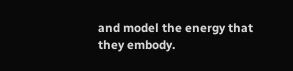and model the energy that they embody.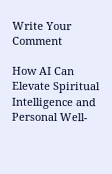Write Your Comment

How AI Can Elevate Spiritual Intelligence and Personal Well-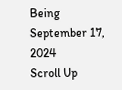Being
September 17, 2024
Scroll Up